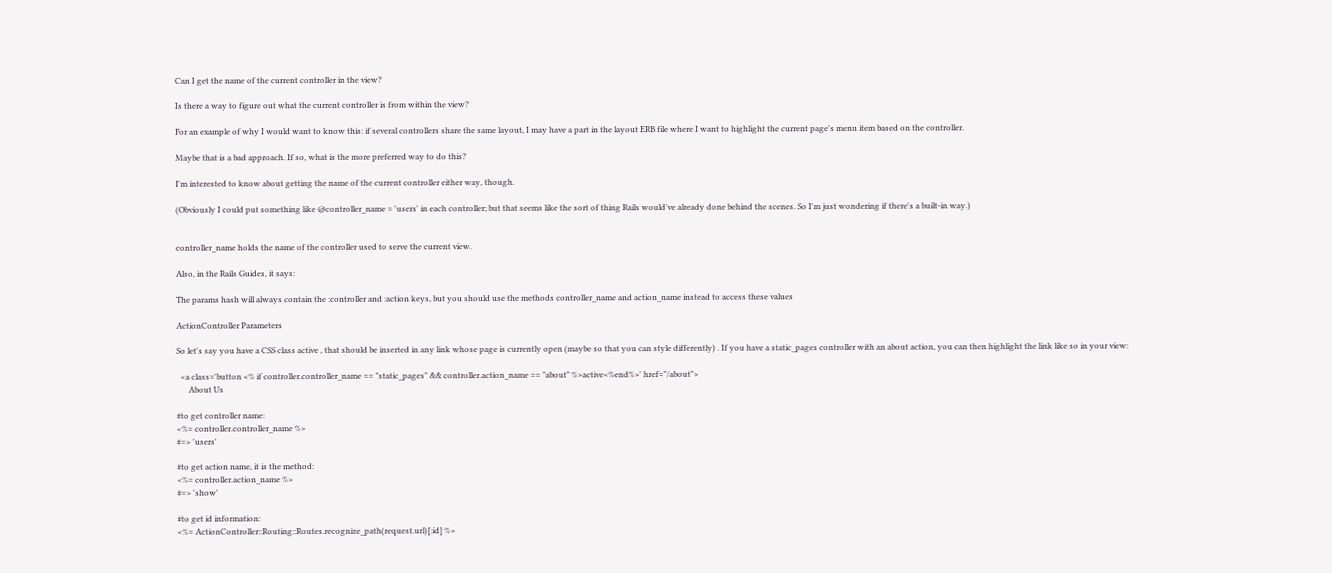Can I get the name of the current controller in the view?

Is there a way to figure out what the current controller is from within the view?

For an example of why I would want to know this: if several controllers share the same layout, I may have a part in the layout ERB file where I want to highlight the current page's menu item based on the controller.

Maybe that is a bad approach. If so, what is the more preferred way to do this?

I'm interested to know about getting the name of the current controller either way, though.

(Obviously I could put something like @controller_name = 'users' in each controller; but that seems like the sort of thing Rails would've already done behind the scenes. So I'm just wondering if there's a built-in way.)


controller_name holds the name of the controller used to serve the current view.

Also, in the Rails Guides, it says:

The params hash will always contain the :controller and :action keys, but you should use the methods controller_name and action_name instead to access these values

ActionController Parameters

So let's say you have a CSS class active , that should be inserted in any link whose page is currently open (maybe so that you can style differently) . If you have a static_pages controller with an about action, you can then highlight the link like so in your view:

  <a class='button <% if controller.controller_name == "static_pages" && controller.action_name == "about" %>active<%end%>' href="/about">
      About Us

#to get controller name:
<%= controller.controller_name %>
#=> 'users'

#to get action name, it is the method:
<%= controller.action_name %>
#=> 'show'

#to get id information:
<%= ActionController::Routing::Routes.recognize_path(request.url)[:id] %>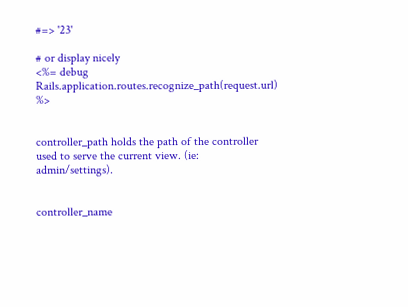#=> '23'

# or display nicely
<%= debug Rails.application.routes.recognize_path(request.url) %>


controller_path holds the path of the controller used to serve the current view. (ie: admin/settings).


controller_name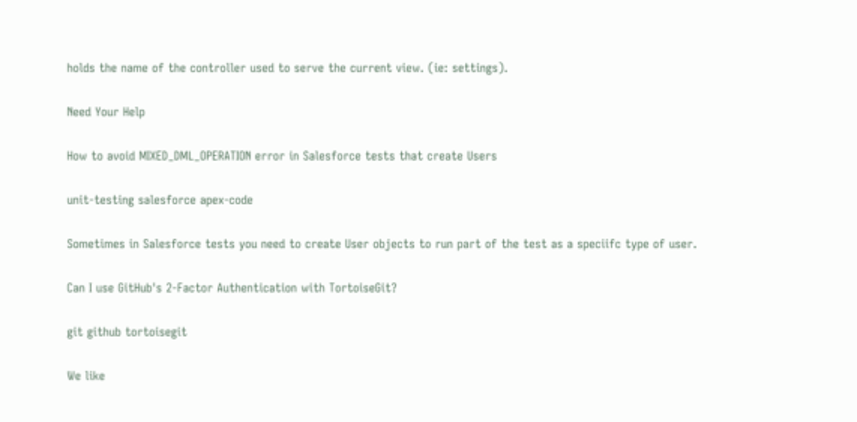holds the name of the controller used to serve the current view. (ie: settings).

Need Your Help

How to avoid MIXED_DML_OPERATION error in Salesforce tests that create Users

unit-testing salesforce apex-code

Sometimes in Salesforce tests you need to create User objects to run part of the test as a speciifc type of user.

Can I use GitHub's 2-Factor Authentication with TortoiseGit?

git github tortoisegit

We like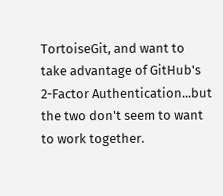TortoiseGit, and want to take advantage of GitHub's 2-Factor Authentication...but the two don't seem to want to work together.